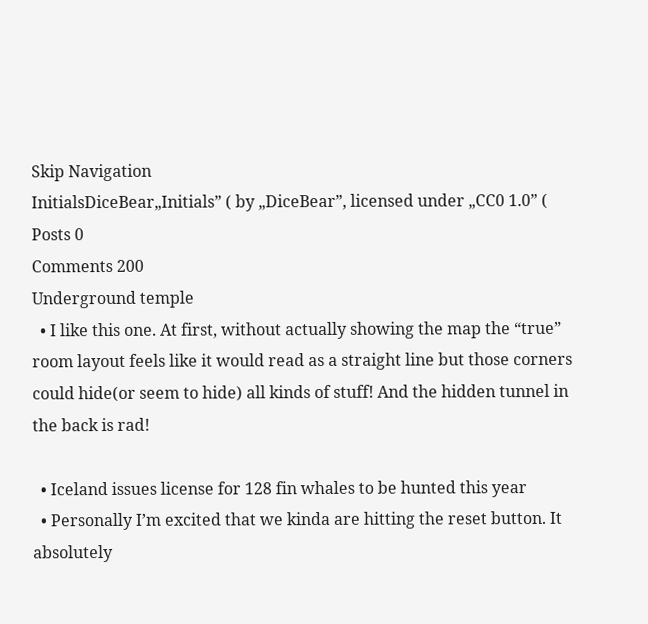Skip Navigation
InitialsDiceBear„Initials” ( by „DiceBear”, licensed under „CC0 1.0” (
Posts 0
Comments 200
Underground temple
  • I like this one. At first, without actually showing the map the “true” room layout feels like it would read as a straight line but those corners could hide(or seem to hide) all kinds of stuff! And the hidden tunnel in the back is rad!

  • Iceland issues license for 128 fin whales to be hunted this year
  • Personally I’m excited that we kinda are hitting the reset button. It absolutely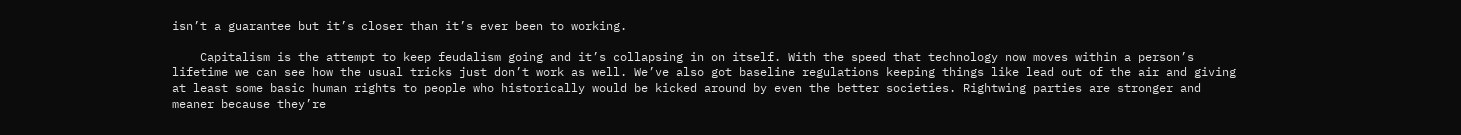isn’t a guarantee but it’s closer than it’s ever been to working.

    Capitalism is the attempt to keep feudalism going and it’s collapsing in on itself. With the speed that technology now moves within a person’s lifetime we can see how the usual tricks just don’t work as well. We’ve also got baseline regulations keeping things like lead out of the air and giving at least some basic human rights to people who historically would be kicked around by even the better societies. Rightwing parties are stronger and meaner because they’re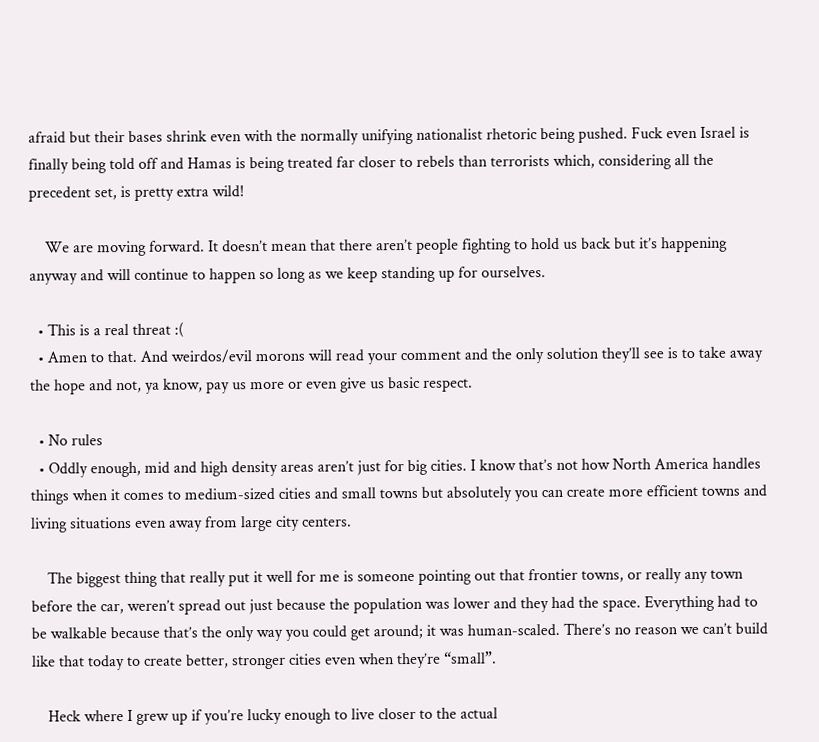afraid but their bases shrink even with the normally unifying nationalist rhetoric being pushed. Fuck even Israel is finally being told off and Hamas is being treated far closer to rebels than terrorists which, considering all the precedent set, is pretty extra wild!

    We are moving forward. It doesn’t mean that there aren’t people fighting to hold us back but it’s happening anyway and will continue to happen so long as we keep standing up for ourselves.

  • This is a real threat :(
  • Amen to that. And weirdos/evil morons will read your comment and the only solution they’ll see is to take away the hope and not, ya know, pay us more or even give us basic respect.

  • No rules
  • Oddly enough, mid and high density areas aren’t just for big cities. I know that’s not how North America handles things when it comes to medium-sized cities and small towns but absolutely you can create more efficient towns and living situations even away from large city centers.

    The biggest thing that really put it well for me is someone pointing out that frontier towns, or really any town before the car, weren’t spread out just because the population was lower and they had the space. Everything had to be walkable because that’s the only way you could get around; it was human-scaled. There’s no reason we can’t build like that today to create better, stronger cities even when they’re “small”.

    Heck where I grew up if you’re lucky enough to live closer to the actual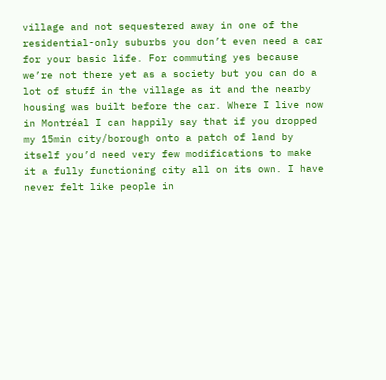village and not sequestered away in one of the residential-only suburbs you don’t even need a car for your basic life. For commuting yes because we’re not there yet as a society but you can do a lot of stuff in the village as it and the nearby housing was built before the car. Where I live now in Montréal I can happily say that if you dropped my 15min city/borough onto a patch of land by itself you’d need very few modifications to make it a fully functioning city all on its own. I have never felt like people in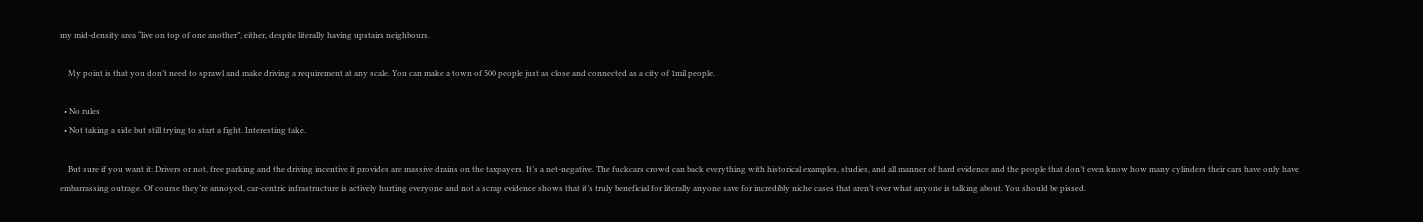my mid-density area “live on top of one another”, either, despite literally having upstairs neighbours.

    My point is that you don’t need to sprawl and make driving a requirement at any scale. You can make a town of 500 people just as close and connected as a city of 1mil people.

  • No rules
  • Not taking a side but still trying to start a fight. Interesting take.

    But sure if you want it: Drivers or not, free parking and the driving incentive it provides are massive drains on the taxpayers. It’s a net-negative. The fuckcars crowd can back everything with historical examples, studies, and all manner of hard evidence and the people that don’t even know how many cylinders their cars have only have embarrassing outrage. Of course they’re annoyed, car-centric infrastructure is actively hurting everyone and not a scrap evidence shows that it’s truly beneficial for literally anyone save for incredibly niche cases that aren’t ever what anyone is talking about. You should be pissed.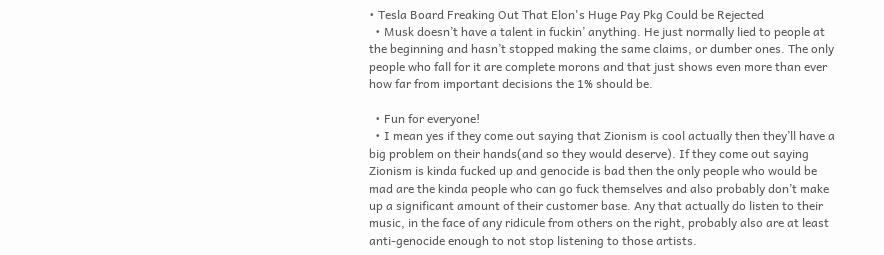• Tesla Board Freaking Out That Elon's Huge Pay Pkg Could be Rejected
  • Musk doesn’t have a talent in fuckin’ anything. He just normally lied to people at the beginning and hasn’t stopped making the same claims, or dumber ones. The only people who fall for it are complete morons and that just shows even more than ever how far from important decisions the 1% should be.

  • Fun for everyone!
  • I mean yes if they come out saying that Zionism is cool actually then they’ll have a big problem on their hands(and so they would deserve). If they come out saying Zionism is kinda fucked up and genocide is bad then the only people who would be mad are the kinda people who can go fuck themselves and also probably don’t make up a significant amount of their customer base. Any that actually do listen to their music, in the face of any ridicule from others on the right, probably also are at least anti-genocide enough to not stop listening to those artists.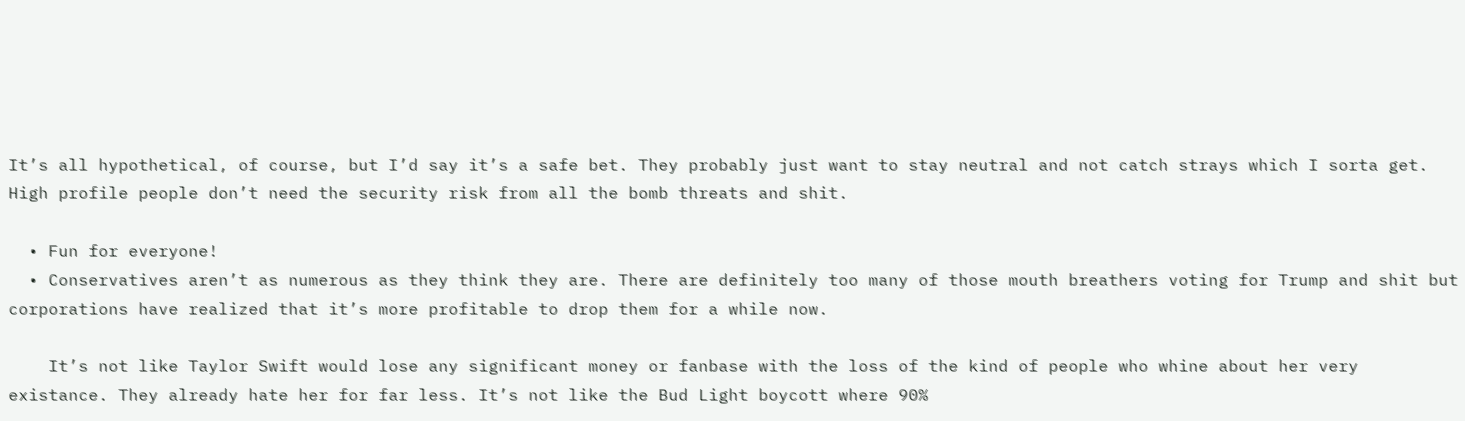It’s all hypothetical, of course, but I’d say it’s a safe bet. They probably just want to stay neutral and not catch strays which I sorta get. High profile people don’t need the security risk from all the bomb threats and shit.

  • Fun for everyone!
  • Conservatives aren’t as numerous as they think they are. There are definitely too many of those mouth breathers voting for Trump and shit but corporations have realized that it’s more profitable to drop them for a while now.

    It’s not like Taylor Swift would lose any significant money or fanbase with the loss of the kind of people who whine about her very existance. They already hate her for far less. It’s not like the Bud Light boycott where 90%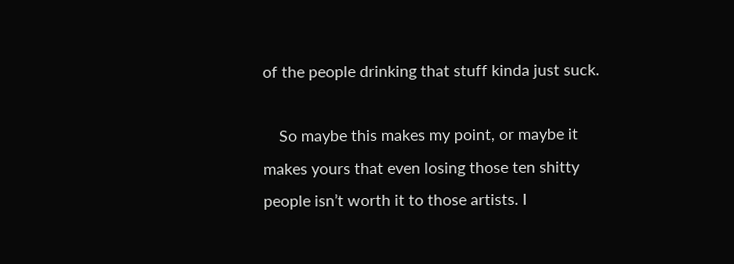of the people drinking that stuff kinda just suck.

    So maybe this makes my point, or maybe it makes yours that even losing those ten shitty people isn’t worth it to those artists. I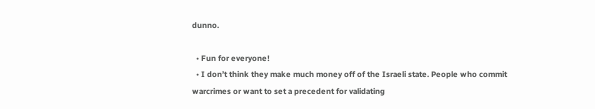dunno.

  • Fun for everyone!
  • I don’t think they make much money off of the Israeli state. People who commit warcrimes or want to set a precedent for validating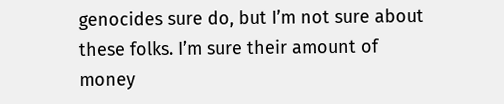genocides sure do, but I’m not sure about these folks. I’m sure their amount of money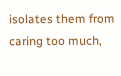isolates them from caring too much,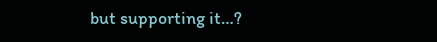but supporting it…?